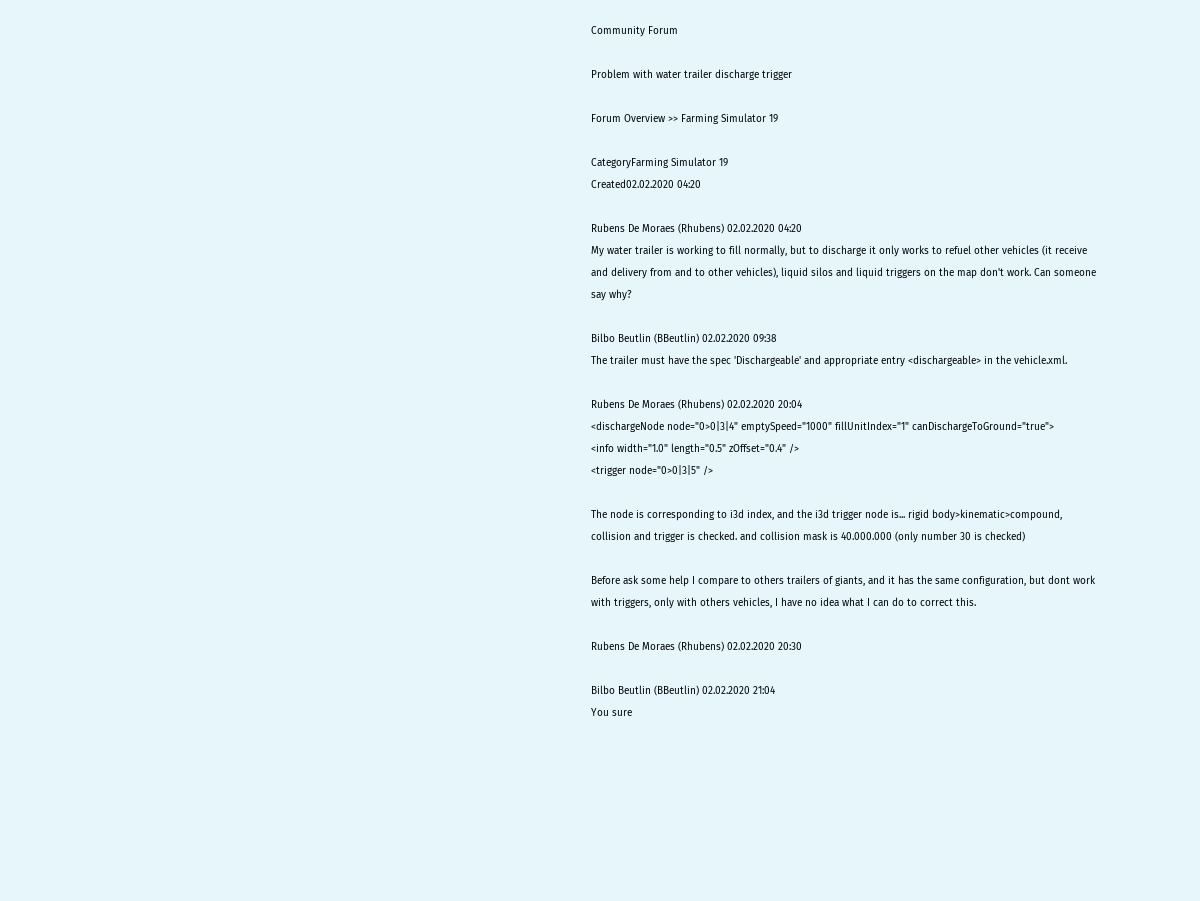Community Forum

Problem with water trailer discharge trigger

Forum Overview >> Farming Simulator 19

CategoryFarming Simulator 19
Created02.02.2020 04:20

Rubens De Moraes (Rhubens) 02.02.2020 04:20
My water trailer is working to fill normally, but to discharge it only works to refuel other vehicles (it receive and delivery from and to other vehicles), liquid silos and liquid triggers on the map don't work. Can someone say why?

Bilbo Beutlin (BBeutlin) 02.02.2020 09:38
The trailer must have the spec 'Dischargeable' and appropriate entry <dischargeable> in the vehicle.xml.

Rubens De Moraes (Rhubens) 02.02.2020 20:04
<dischargeNode node="0>0|3|4" emptySpeed="1000" fillUnitIndex="1" canDischargeToGround="true">
<info width="1.0" length="0.5" zOffset="0.4" />
<trigger node="0>0|3|5" />

The node is corresponding to i3d index, and the i3d trigger node is... rigid body>kinematic>compound, collision and trigger is checked. and collision mask is 40.000.000 (only number 30 is checked)

Before ask some help I compare to others trailers of giants, and it has the same configuration, but dont work with triggers, only with others vehicles, I have no idea what I can do to correct this.

Rubens De Moraes (Rhubens) 02.02.2020 20:30

Bilbo Beutlin (BBeutlin) 02.02.2020 21:04
You sure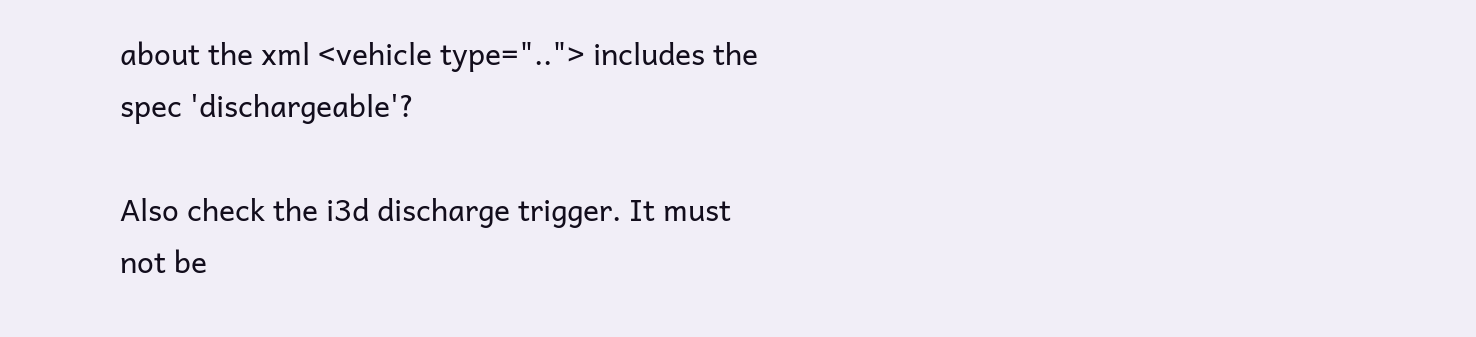about the xml <vehicle type=".."> includes the spec 'dischargeable'?

Also check the i3d discharge trigger. It must not be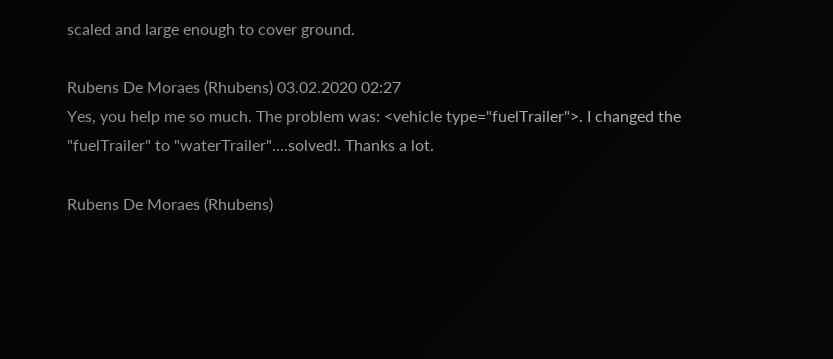scaled and large enough to cover ground.

Rubens De Moraes (Rhubens) 03.02.2020 02:27
Yes, you help me so much. The problem was: <vehicle type="fuelTrailer">. I changed the "fuelTrailer" to "waterTrailer"....solved!. Thanks a lot.

Rubens De Moraes (Rhubens)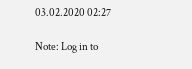03.02.2020 02:27

Note: Log in to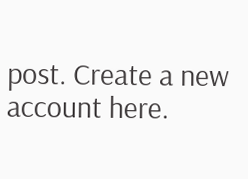post. Create a new account here.